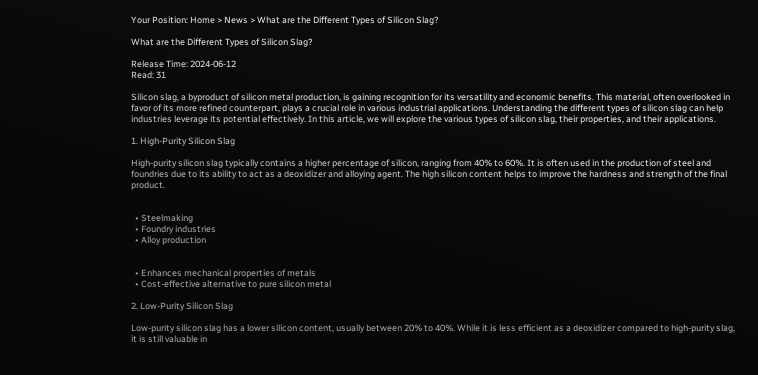Your Position: Home > News > What are the Different Types of Silicon Slag?

What are the Different Types of Silicon Slag?

Release Time: 2024-06-12
Read: 31

Silicon slag, a byproduct of silicon metal production, is gaining recognition for its versatility and economic benefits. This material, often overlooked in favor of its more refined counterpart, plays a crucial role in various industrial applications. Understanding the different types of silicon slag can help industries leverage its potential effectively. In this article, we will explore the various types of silicon slag, their properties, and their applications.

1. High-Purity Silicon Slag

High-purity silicon slag typically contains a higher percentage of silicon, ranging from 40% to 60%. It is often used in the production of steel and foundries due to its ability to act as a deoxidizer and alloying agent. The high silicon content helps to improve the hardness and strength of the final product.


  • Steelmaking
  • Foundry industries
  • Alloy production


  • Enhances mechanical properties of metals
  • Cost-effective alternative to pure silicon metal

2. Low-Purity Silicon Slag

Low-purity silicon slag has a lower silicon content, usually between 20% to 40%. While it is less efficient as a deoxidizer compared to high-purity slag, it is still valuable in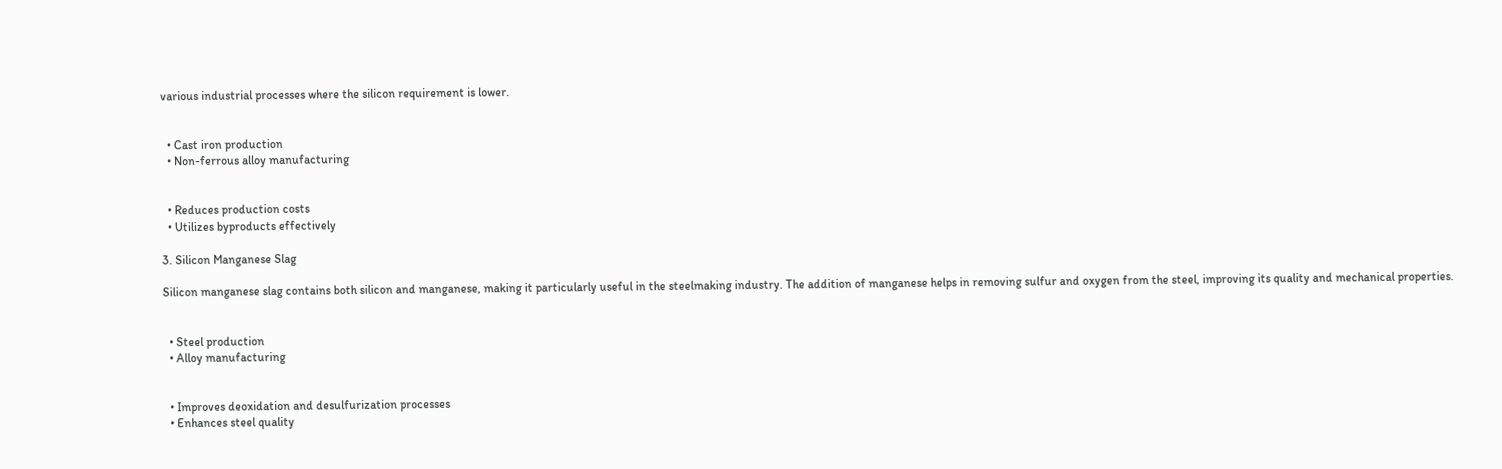various industrial processes where the silicon requirement is lower.


  • Cast iron production
  • Non-ferrous alloy manufacturing


  • Reduces production costs
  • Utilizes byproducts effectively

3. Silicon Manganese Slag

Silicon manganese slag contains both silicon and manganese, making it particularly useful in the steelmaking industry. The addition of manganese helps in removing sulfur and oxygen from the steel, improving its quality and mechanical properties.


  • Steel production
  • Alloy manufacturing


  • Improves deoxidation and desulfurization processes
  • Enhances steel quality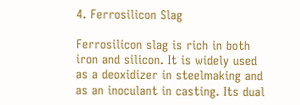4. Ferrosilicon Slag

Ferrosilicon slag is rich in both iron and silicon. It is widely used as a deoxidizer in steelmaking and as an inoculant in casting. Its dual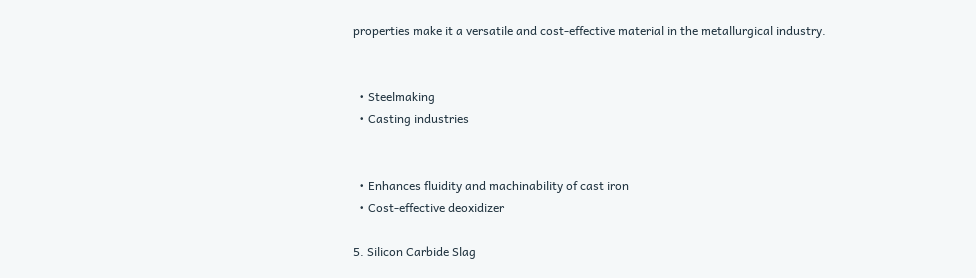properties make it a versatile and cost-effective material in the metallurgical industry.


  • Steelmaking
  • Casting industries


  • Enhances fluidity and machinability of cast iron
  • Cost-effective deoxidizer

5. Silicon Carbide Slag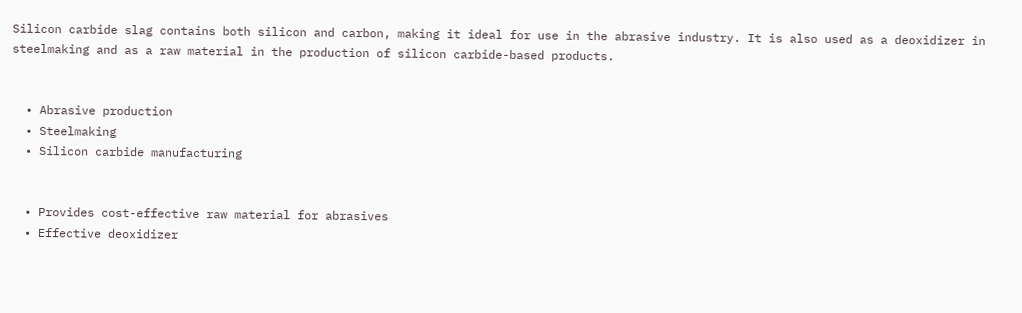Silicon carbide slag contains both silicon and carbon, making it ideal for use in the abrasive industry. It is also used as a deoxidizer in steelmaking and as a raw material in the production of silicon carbide-based products.


  • Abrasive production
  • Steelmaking
  • Silicon carbide manufacturing


  • Provides cost-effective raw material for abrasives
  • Effective deoxidizer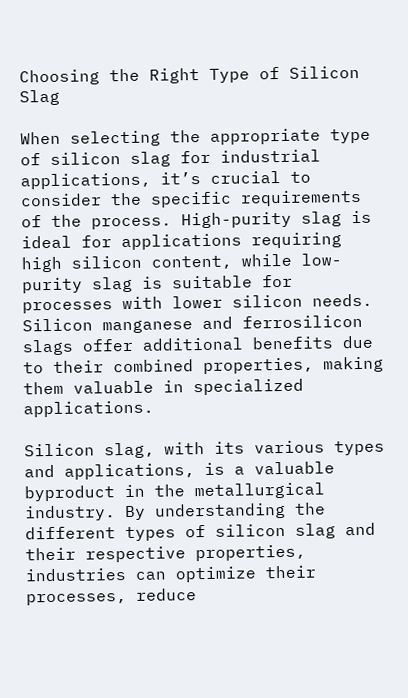Choosing the Right Type of Silicon Slag

When selecting the appropriate type of silicon slag for industrial applications, it’s crucial to consider the specific requirements of the process. High-purity slag is ideal for applications requiring high silicon content, while low-purity slag is suitable for processes with lower silicon needs. Silicon manganese and ferrosilicon slags offer additional benefits due to their combined properties, making them valuable in specialized applications.

Silicon slag, with its various types and applications, is a valuable byproduct in the metallurgical industry. By understanding the different types of silicon slag and their respective properties, industries can optimize their processes, reduce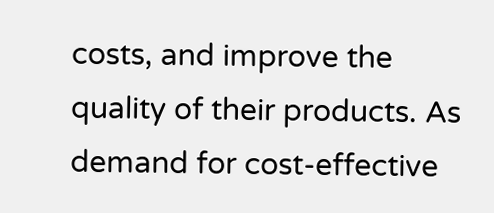costs, and improve the quality of their products. As demand for cost-effective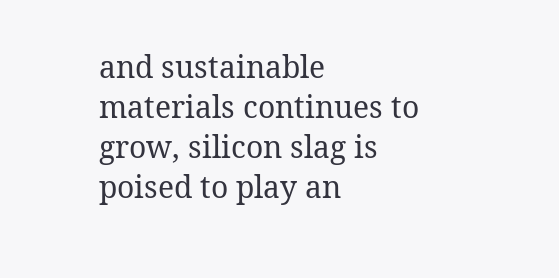and sustainable materials continues to grow, silicon slag is poised to play an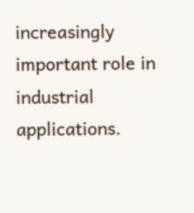increasingly important role in industrial applications.